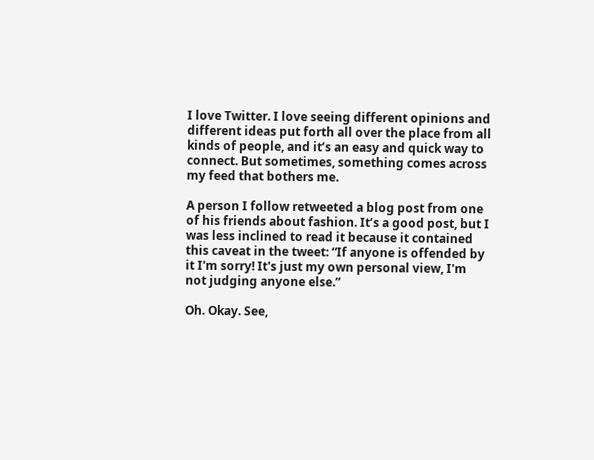I love Twitter. I love seeing different opinions and different ideas put forth all over the place from all kinds of people, and it’s an easy and quick way to connect. But sometimes, something comes across my feed that bothers me.

A person I follow retweeted a blog post from one of his friends about fashion. It’s a good post, but I was less inclined to read it because it contained this caveat in the tweet: “If anyone is offended by it I'm sorry! It's just my own personal view, I'm not judging anyone else.”

Oh. Okay. See,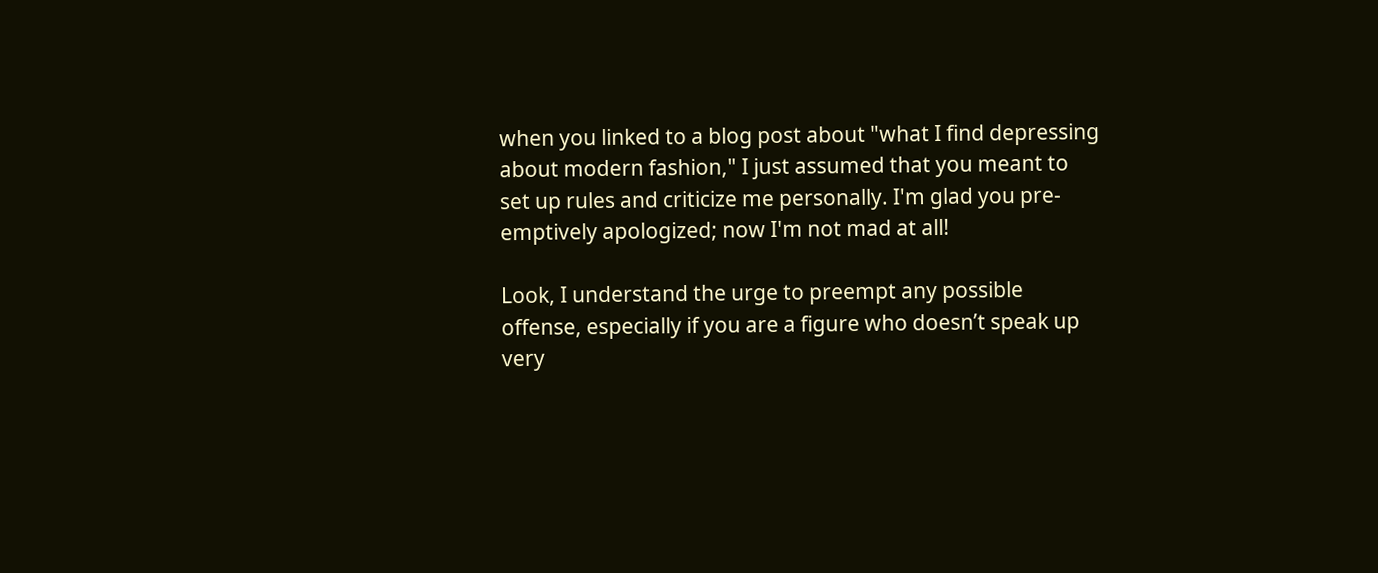when you linked to a blog post about "what I find depressing about modern fashion," I just assumed that you meant to set up rules and criticize me personally. I'm glad you pre-emptively apologized; now I'm not mad at all!

Look, I understand the urge to preempt any possible offense, especially if you are a figure who doesn’t speak up very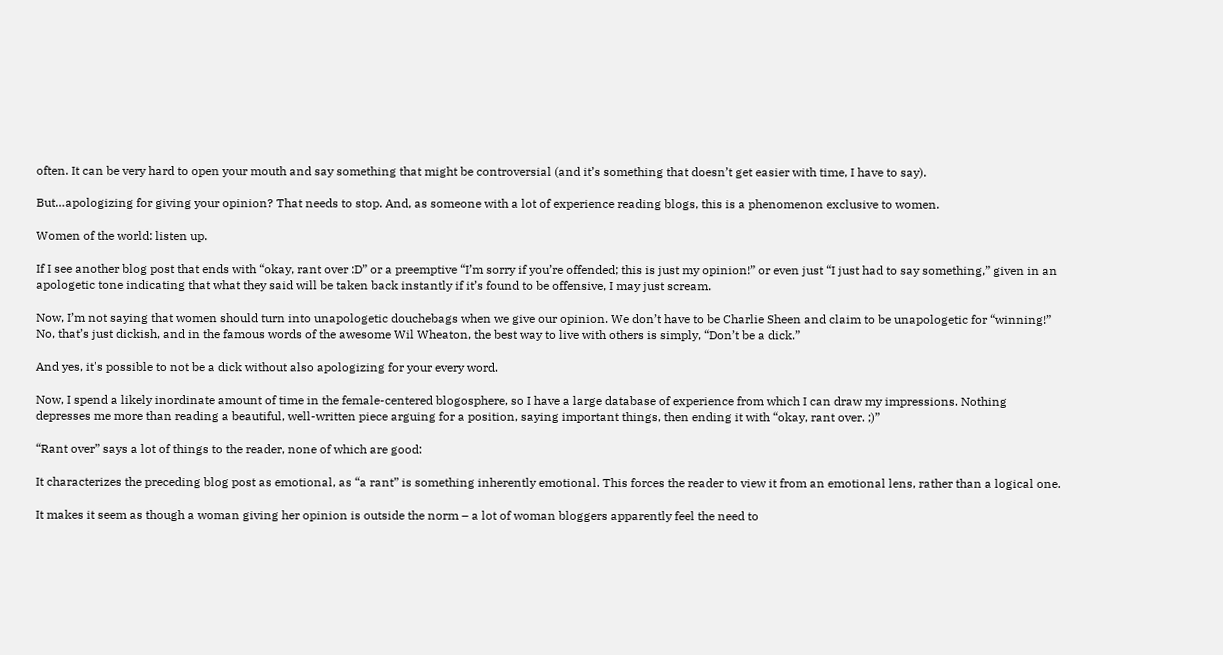often. It can be very hard to open your mouth and say something that might be controversial (and it’s something that doesn’t get easier with time, I have to say).

But…apologizing for giving your opinion? That needs to stop. And, as someone with a lot of experience reading blogs, this is a phenomenon exclusive to women.

Women of the world: listen up.

If I see another blog post that ends with “okay, rant over :D” or a preemptive “I’m sorry if you’re offended; this is just my opinion!” or even just “I just had to say something,” given in an apologetic tone indicating that what they said will be taken back instantly if it’s found to be offensive, I may just scream.

Now, I’m not saying that women should turn into unapologetic douchebags when we give our opinion. We don’t have to be Charlie Sheen and claim to be unapologetic for “winning!” No, that’s just dickish, and in the famous words of the awesome Wil Wheaton, the best way to live with others is simply, “Don’t be a dick.”

And yes, it's possible to not be a dick without also apologizing for your every word.

Now, I spend a likely inordinate amount of time in the female-centered blogosphere, so I have a large database of experience from which I can draw my impressions. Nothing depresses me more than reading a beautiful, well-written piece arguing for a position, saying important things, then ending it with “okay, rant over. ;)”

“Rant over” says a lot of things to the reader, none of which are good:

It characterizes the preceding blog post as emotional, as “a rant” is something inherently emotional. This forces the reader to view it from an emotional lens, rather than a logical one.

It makes it seem as though a woman giving her opinion is outside the norm – a lot of woman bloggers apparently feel the need to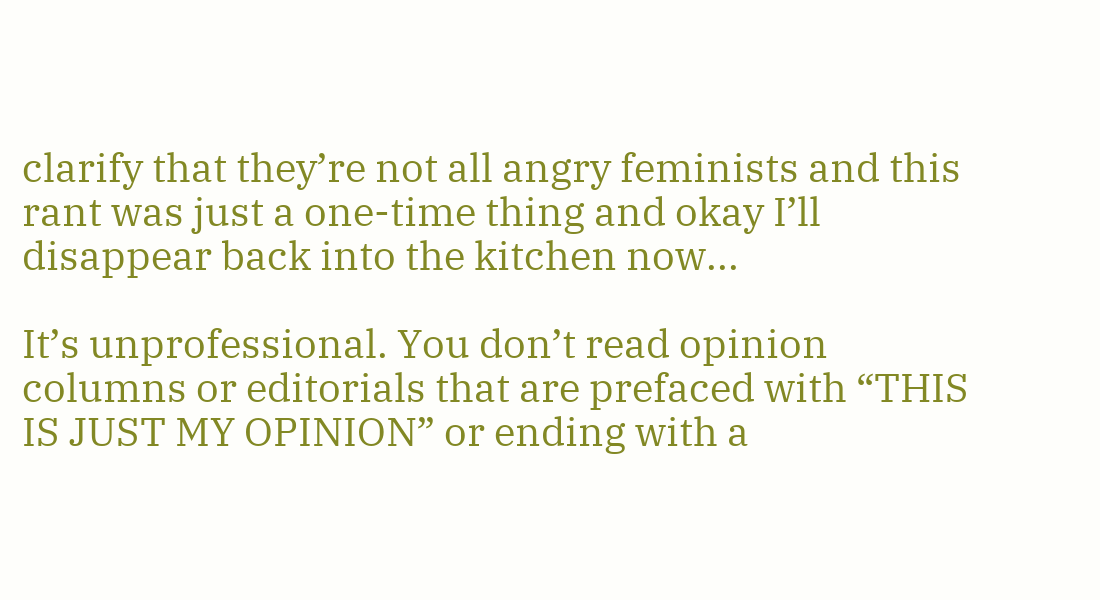clarify that they’re not all angry feminists and this rant was just a one-time thing and okay I’ll disappear back into the kitchen now...

It’s unprofessional. You don’t read opinion columns or editorials that are prefaced with “THIS IS JUST MY OPINION” or ending with a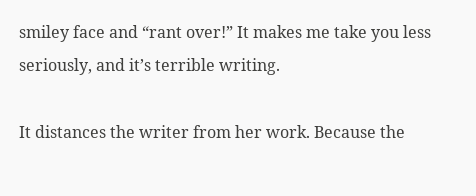smiley face and “rant over!” It makes me take you less seriously, and it’s terrible writing.

It distances the writer from her work. Because the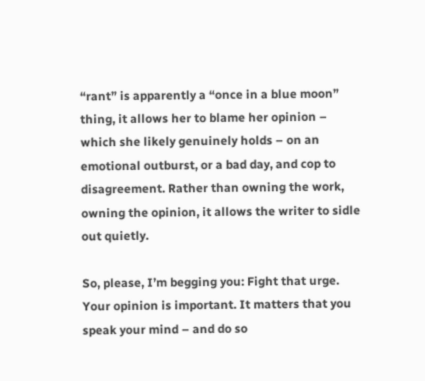“rant” is apparently a “once in a blue moon” thing, it allows her to blame her opinion – which she likely genuinely holds – on an emotional outburst, or a bad day, and cop to disagreement. Rather than owning the work, owning the opinion, it allows the writer to sidle out quietly.

So, please, I’m begging you: Fight that urge. Your opinion is important. It matters that you speak your mind – and do so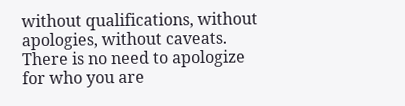without qualifications, without apologies, without caveats. There is no need to apologize for who you are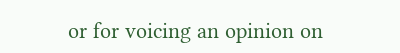or for voicing an opinion on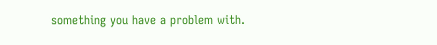something you have a problem with.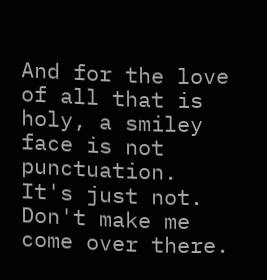And for the love of all that is holy, a smiley face is not punctuation. It's just not. Don't make me come over there.